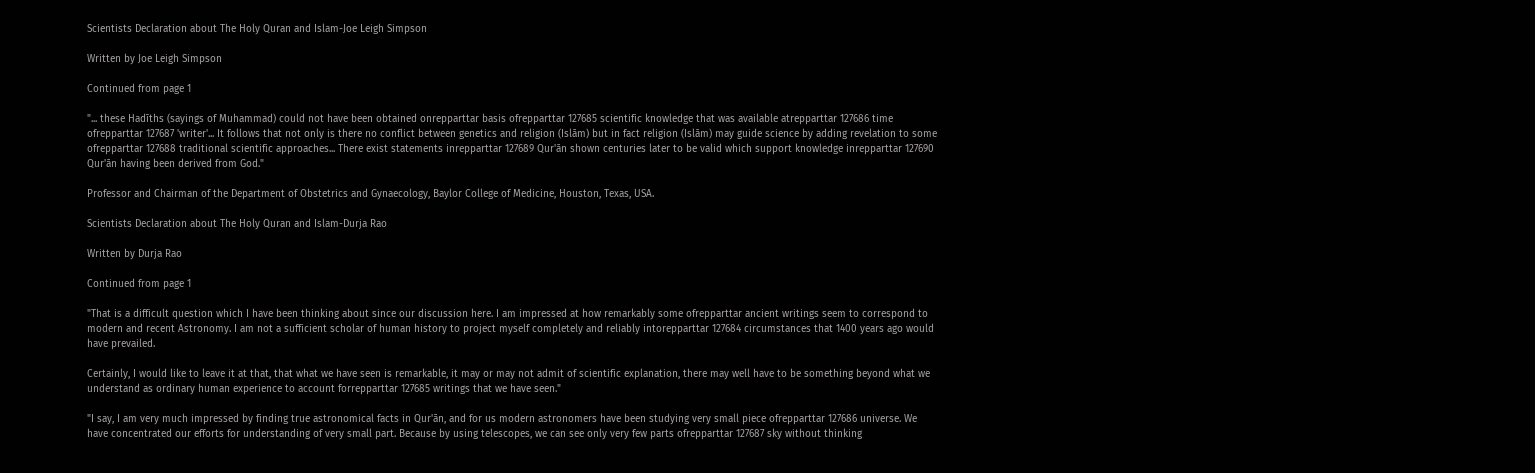Scientists Declaration about The Holy Quran and Islam-Joe Leigh Simpson

Written by Joe Leigh Simpson

Continued from page 1

"... these Hadīths (sayings of Muhammad) could not have been obtained onrepparttar basis ofrepparttar 127685 scientific knowledge that was available atrepparttar 127686 time ofrepparttar 127687 'writer'... It follows that not only is there no conflict between genetics and religion (Islām) but in fact religion (Islām) may guide science by adding revelation to some ofrepparttar 127688 traditional scientific approaches... There exist statements inrepparttar 127689 Qur'ān shown centuries later to be valid which support knowledge inrepparttar 127690 Qur'ān having been derived from God."

Professor and Chairman of the Department of Obstetrics and Gynaecology, Baylor College of Medicine, Houston, Texas, USA.

Scientists Declaration about The Holy Quran and Islam-Durja Rao

Written by Durja Rao

Continued from page 1

"That is a difficult question which I have been thinking about since our discussion here. I am impressed at how remarkably some ofrepparttar ancient writings seem to correspond to modern and recent Astronomy. I am not a sufficient scholar of human history to project myself completely and reliably intorepparttar 127684 circumstances that 1400 years ago would have prevailed.

Certainly, I would like to leave it at that, that what we have seen is remarkable, it may or may not admit of scientific explanation, there may well have to be something beyond what we understand as ordinary human experience to account forrepparttar 127685 writings that we have seen."

"I say, I am very much impressed by finding true astronomical facts in Qur'ān, and for us modern astronomers have been studying very small piece ofrepparttar 127686 universe. We have concentrated our efforts for understanding of very small part. Because by using telescopes, we can see only very few parts ofrepparttar 127687 sky without thinking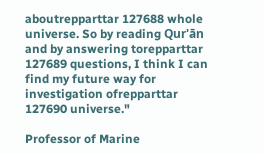aboutrepparttar 127688 whole universe. So by reading Qur'ān and by answering torepparttar 127689 questions, I think I can find my future way for investigation ofrepparttar 127690 universe."

Professor of Marine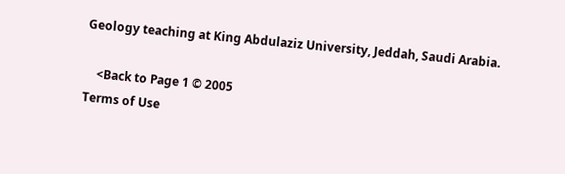Geology teaching at King Abdulaziz University, Jeddah, Saudi Arabia.

    <Back to Page 1 © 2005
Terms of Use